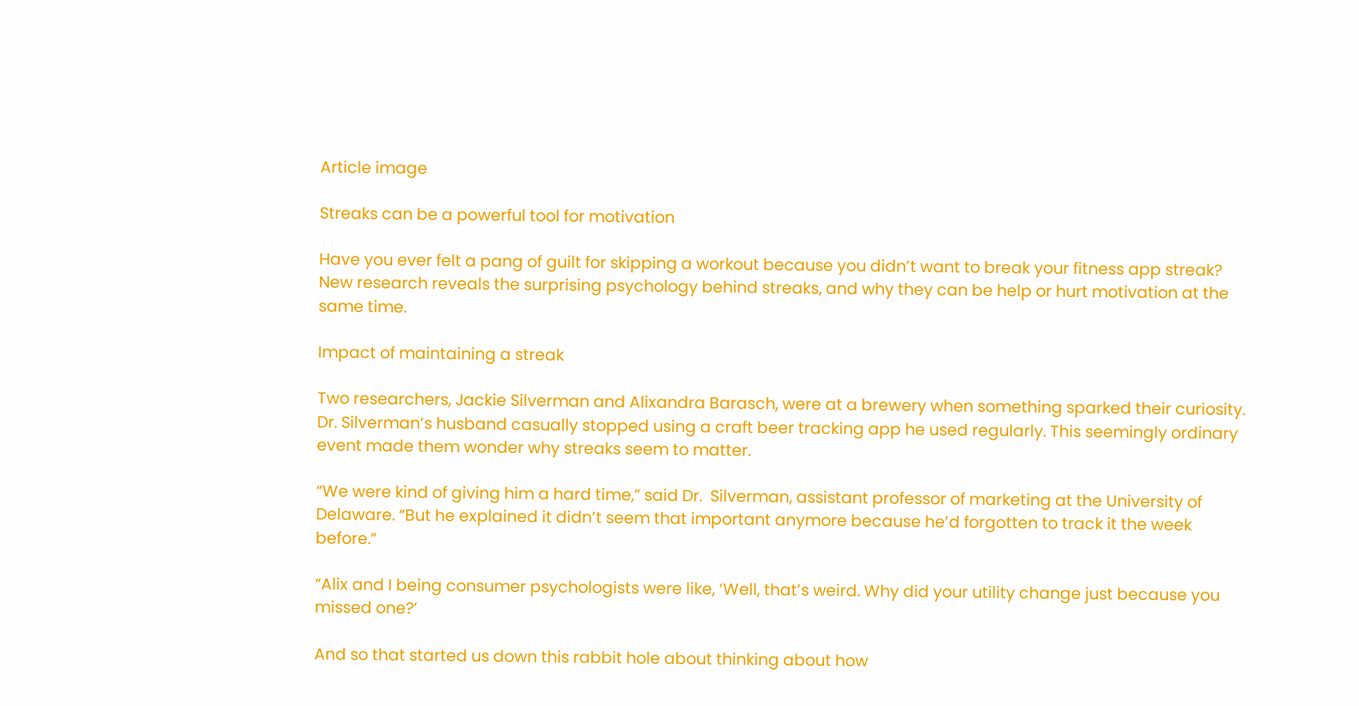Article image

Streaks can be a powerful tool for motivation

Have you ever felt a pang of guilt for skipping a workout because you didn’t want to break your fitness app streak? New research reveals the surprising psychology behind streaks, and why they can be help or hurt motivation at the same time.

Impact of maintaining a streak

Two researchers, Jackie Silverman and Alixandra Barasch, were at a brewery when something sparked their curiosity. Dr. Silverman’s husband casually stopped using a craft beer tracking app he used regularly. This seemingly ordinary event made them wonder why streaks seem to matter.

“We were kind of giving him a hard time,” said Dr.  Silverman, assistant professor of marketing at the University of Delaware. “But he explained it didn’t seem that important anymore because he’d forgotten to track it the week before.”

“Alix and I being consumer psychologists were like, ‘Well, that’s weird. Why did your utility change just because you missed one?’

And so that started us down this rabbit hole about thinking about how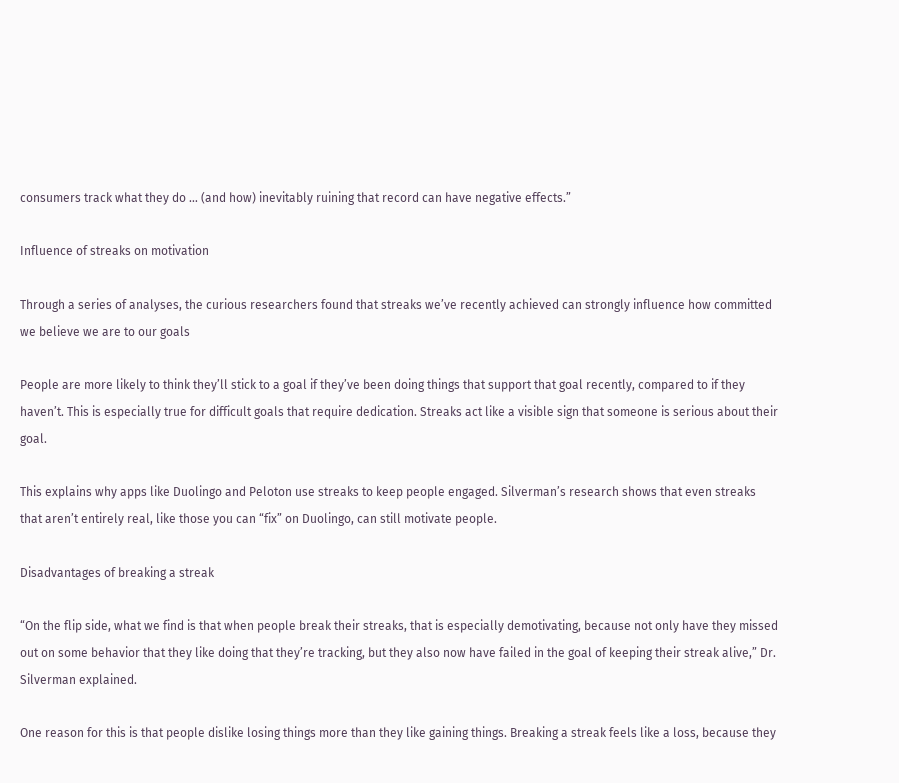consumers track what they do … (and how) inevitably ruining that record can have negative effects.”

Influence of streaks on motivation

Through a series of analyses, the curious researchers found that streaks we’ve recently achieved can strongly influence how committed we believe we are to our goals

People are more likely to think they’ll stick to a goal if they’ve been doing things that support that goal recently, compared to if they haven’t. This is especially true for difficult goals that require dedication. Streaks act like a visible sign that someone is serious about their goal.

This explains why apps like Duolingo and Peloton use streaks to keep people engaged. Silverman’s research shows that even streaks that aren’t entirely real, like those you can “fix” on Duolingo, can still motivate people.

Disadvantages of breaking a streak

“On the flip side, what we find is that when people break their streaks, that is especially demotivating, because not only have they missed out on some behavior that they like doing that they’re tracking, but they also now have failed in the goal of keeping their streak alive,” Dr. Silverman explained.

One reason for this is that people dislike losing things more than they like gaining things. Breaking a streak feels like a loss, because they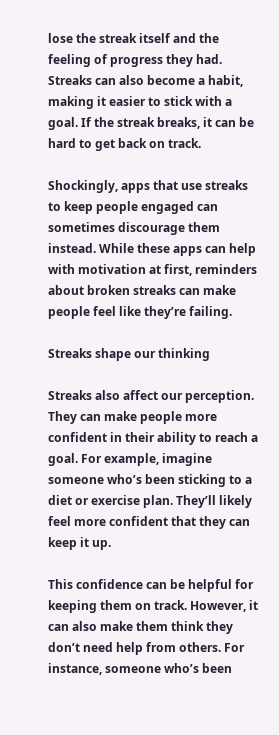lose the streak itself and the feeling of progress they had. Streaks can also become a habit, making it easier to stick with a goal. If the streak breaks, it can be hard to get back on track.

Shockingly, apps that use streaks to keep people engaged can sometimes discourage them instead. While these apps can help with motivation at first, reminders about broken streaks can make people feel like they’re failing.

Streaks shape our thinking

Streaks also affect our perception. They can make people more confident in their ability to reach a goal. For example, imagine someone who’s been sticking to a diet or exercise plan. They’ll likely feel more confident that they can keep it up.

This confidence can be helpful for keeping them on track. However, it can also make them think they don’t need help from others. For instance, someone who’s been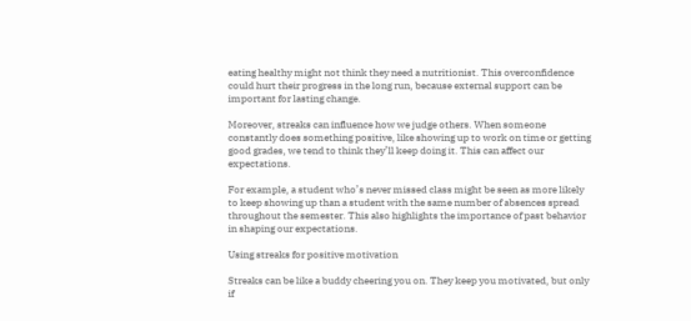eating healthy might not think they need a nutritionist. This overconfidence could hurt their progress in the long run, because external support can be important for lasting change.

Moreover, streaks can influence how we judge others. When someone constantly does something positive, like showing up to work on time or getting good grades, we tend to think they’ll keep doing it. This can affect our expectations.

For example, a student who’s never missed class might be seen as more likely to keep showing up than a student with the same number of absences spread throughout the semester. This also highlights the importance of past behavior in shaping our expectations.

Using streaks for positive motivation

Streaks can be like a buddy cheering you on. They keep you motivated, but only if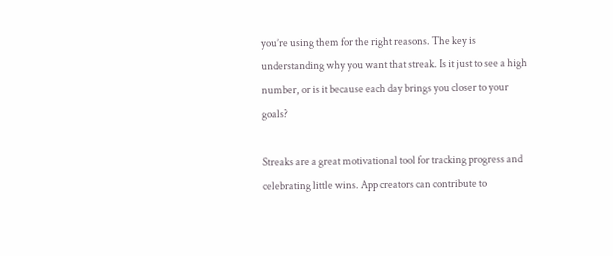you’re using them for the right reasons. The key is understanding why you want that streak. Is it just to see a high number, or is it because each day brings you closer to your goals?

Streaks are a great motivational tool for tracking progress and celebrating little wins. App creators can contribute to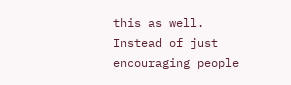this as well. Instead of just encouraging people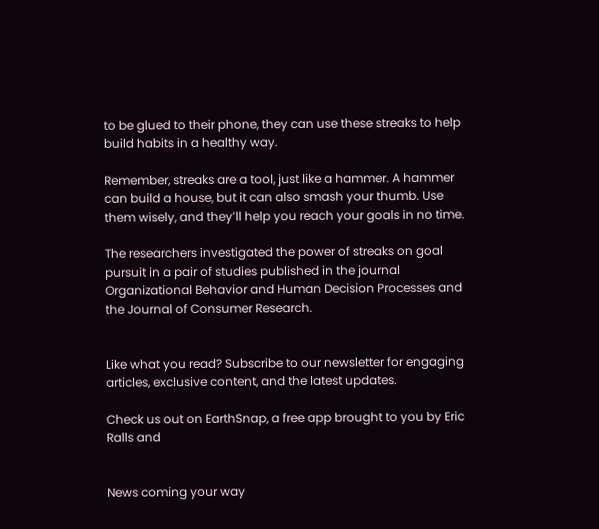to be glued to their phone, they can use these streaks to help build habits in a healthy way.

Remember, streaks are a tool, just like a hammer. A hammer can build a house, but it can also smash your thumb. Use them wisely, and they’ll help you reach your goals in no time.

The researchers investigated the power of streaks on goal pursuit in a pair of studies published in the journal Organizational Behavior and Human Decision Processes and the Journal of Consumer Research.


Like what you read? Subscribe to our newsletter for engaging articles, exclusive content, and the latest updates.

Check us out on EarthSnap, a free app brought to you by Eric Ralls and


News coming your way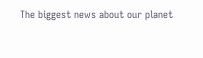The biggest news about our planet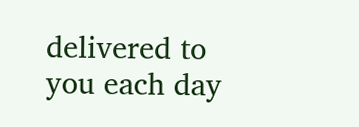delivered to you each day